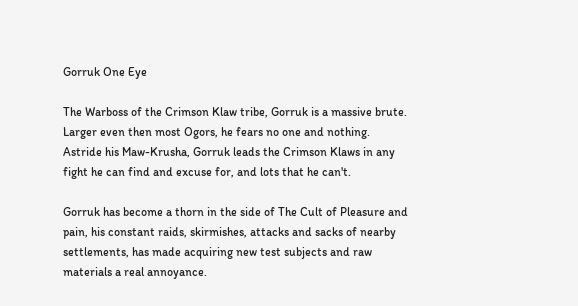Gorruk One Eye

The Warboss of the Crimson Klaw tribe, Gorruk is a massive brute. Larger even then most Ogors, he fears no one and nothing. Astride his Maw-Krusha, Gorruk leads the Crimson Klaws in any fight he can find and excuse for, and lots that he can't.

Gorruk has become a thorn in the side of The Cult of Pleasure and pain, his constant raids, skirmishes, attacks and sacks of nearby settlements, has made acquiring new test subjects and raw materials a real annoyance.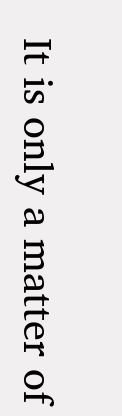It is only a matter of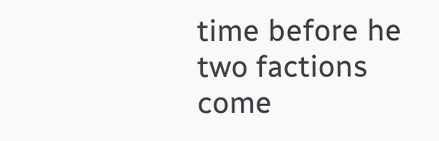time before he two factions come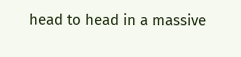head to head in a massive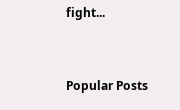fight...


Popular Posts